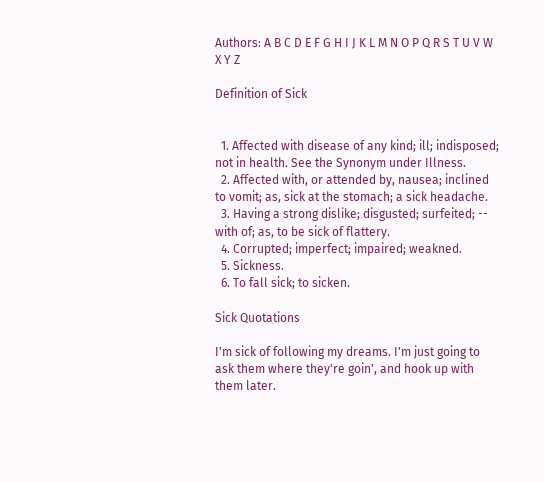Authors: A B C D E F G H I J K L M N O P Q R S T U V W X Y Z

Definition of Sick


  1. Affected with disease of any kind; ill; indisposed; not in health. See the Synonym under Illness.
  2. Affected with, or attended by, nausea; inclined to vomit; as, sick at the stomach; a sick headache.
  3. Having a strong dislike; disgusted; surfeited; -- with of; as, to be sick of flattery.
  4. Corrupted; imperfect; impaired; weakned.
  5. Sickness.
  6. To fall sick; to sicken.

Sick Quotations

I'm sick of following my dreams. I'm just going to ask them where they're goin', and hook up with them later.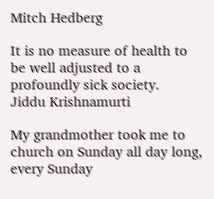Mitch Hedberg

It is no measure of health to be well adjusted to a profoundly sick society.
Jiddu Krishnamurti

My grandmother took me to church on Sunday all day long, every Sunday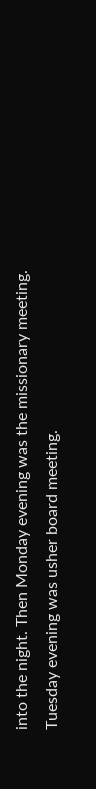into the night. Then Monday evening was the missionary meeting. Tuesday evening was usher board meeting.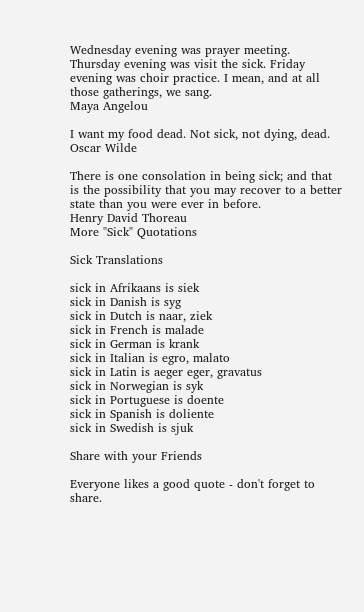Wednesday evening was prayer meeting. Thursday evening was visit the sick. Friday evening was choir practice. I mean, and at all those gatherings, we sang.
Maya Angelou

I want my food dead. Not sick, not dying, dead.
Oscar Wilde

There is one consolation in being sick; and that is the possibility that you may recover to a better state than you were ever in before.
Henry David Thoreau
More "Sick" Quotations

Sick Translations

sick in Afrikaans is siek
sick in Danish is syg
sick in Dutch is naar, ziek
sick in French is malade
sick in German is krank
sick in Italian is egro, malato
sick in Latin is aeger eger, gravatus
sick in Norwegian is syk
sick in Portuguese is doente
sick in Spanish is doliente
sick in Swedish is sjuk

Share with your Friends

Everyone likes a good quote - don't forget to share.